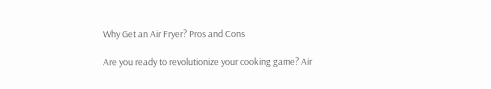Why Get an Air Fryer? Pros and Cons

Are you ready to revolutionize your cooking game? Air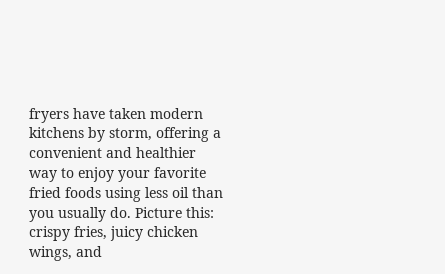fryers have taken modern kitchens by storm, offering a convenient and healthier way to enjoy your favorite fried foods using less oil than you usually do. Picture this: crispy fries, juicy chicken wings, and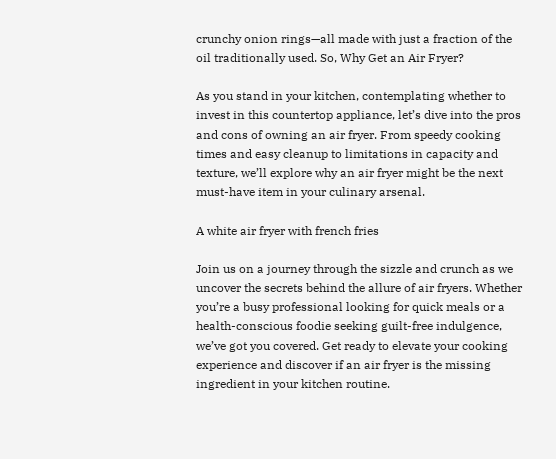crunchy onion rings—all made with just a fraction of the oil traditionally used. So, Why Get an Air Fryer?

As you stand in your kitchen, contemplating whether to invest in this countertop appliance, let’s dive into the pros and cons of owning an air fryer. From speedy cooking times and easy cleanup to limitations in capacity and texture, we’ll explore why an air fryer might be the next must-have item in your culinary arsenal.

A white air fryer with french fries

Join us on a journey through the sizzle and crunch as we uncover the secrets behind the allure of air fryers. Whether you’re a busy professional looking for quick meals or a health-conscious foodie seeking guilt-free indulgence, we’ve got you covered. Get ready to elevate your cooking experience and discover if an air fryer is the missing ingredient in your kitchen routine.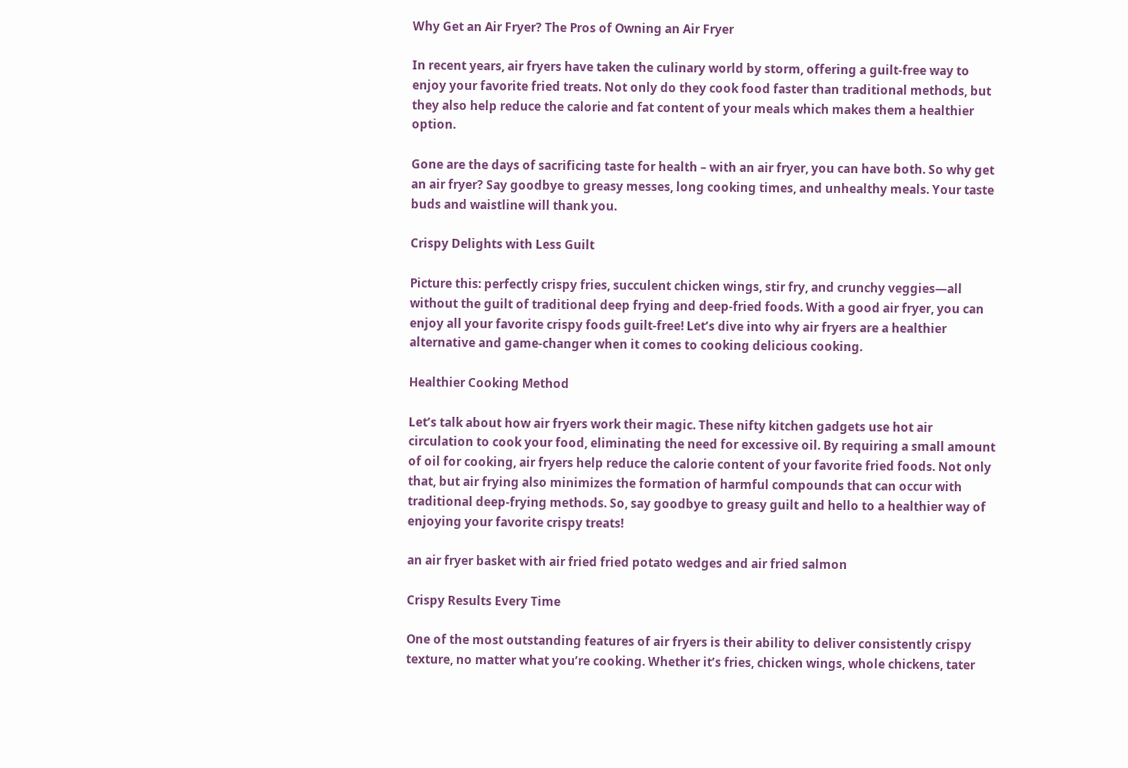Why Get an Air Fryer? The Pros of Owning an Air Fryer

In recent years, air fryers have taken the culinary world by storm, offering a guilt-free way to enjoy your favorite fried treats. Not only do they cook food faster than traditional methods, but they also help reduce the calorie and fat content of your meals which makes them a healthier option.

Gone are the days of sacrificing taste for health – with an air fryer, you can have both. So why get an air fryer? Say goodbye to greasy messes, long cooking times, and unhealthy meals. Your taste buds and waistline will thank you.

Crispy Delights with Less Guilt

Picture this: perfectly crispy fries, succulent chicken wings, stir fry, and crunchy veggies—all without the guilt of traditional deep frying and deep-fried foods. With a good air fryer, you can enjoy all your favorite crispy foods guilt-free! Let’s dive into why air fryers are a healthier alternative and game-changer when it comes to cooking delicious cooking.

Healthier Cooking Method

Let’s talk about how air fryers work their magic. These nifty kitchen gadgets use hot air circulation to cook your food, eliminating the need for excessive oil. By requiring a small amount of oil for cooking, air fryers help reduce the calorie content of your favorite fried foods. Not only that, but air frying also minimizes the formation of harmful compounds that can occur with traditional deep-frying methods. So, say goodbye to greasy guilt and hello to a healthier way of enjoying your favorite crispy treats!

an air fryer basket with air fried fried potato wedges and air fried salmon

Crispy Results Every Time

One of the most outstanding features of air fryers is their ability to deliver consistently crispy texture, no matter what you’re cooking. Whether it’s fries, chicken wings, whole chickens, tater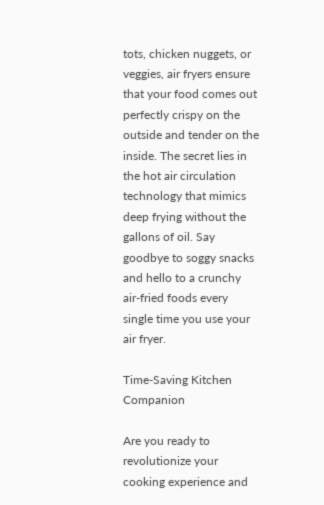tots, chicken nuggets, or veggies, air fryers ensure that your food comes out perfectly crispy on the outside and tender on the inside. The secret lies in the hot air circulation technology that mimics deep frying without the gallons of oil. Say goodbye to soggy snacks and hello to a crunchy air-fried foods every single time you use your air fryer.

Time-Saving Kitchen Companion

Are you ready to revolutionize your cooking experience and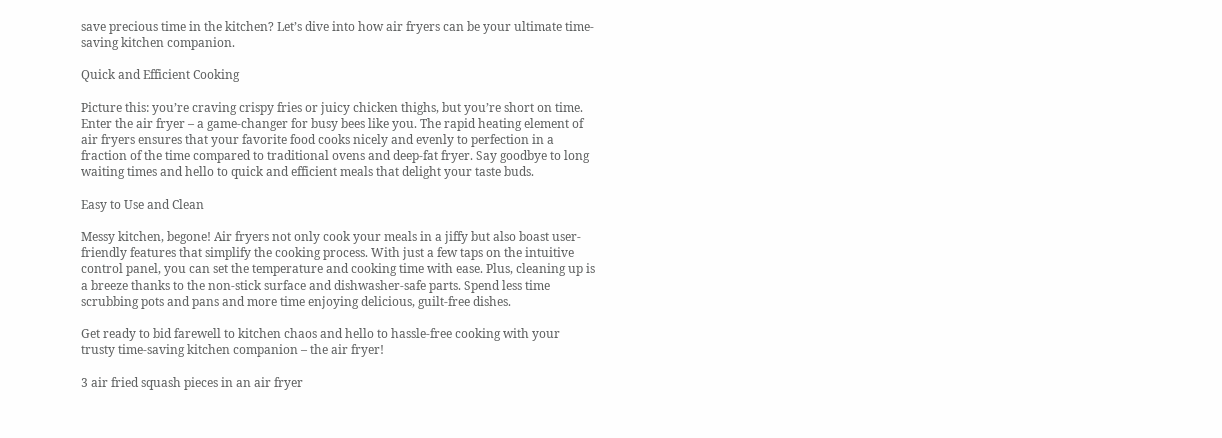save precious time in the kitchen? Let’s dive into how air fryers can be your ultimate time-saving kitchen companion.

Quick and Efficient Cooking

Picture this: you’re craving crispy fries or juicy chicken thighs, but you’re short on time. Enter the air fryer – a game-changer for busy bees like you. The rapid heating element of air fryers ensures that your favorite food cooks nicely and evenly to perfection in a fraction of the time compared to traditional ovens and deep-fat fryer. Say goodbye to long waiting times and hello to quick and efficient meals that delight your taste buds.

Easy to Use and Clean

Messy kitchen, begone! Air fryers not only cook your meals in a jiffy but also boast user-friendly features that simplify the cooking process. With just a few taps on the intuitive control panel, you can set the temperature and cooking time with ease. Plus, cleaning up is a breeze thanks to the non-stick surface and dishwasher-safe parts. Spend less time scrubbing pots and pans and more time enjoying delicious, guilt-free dishes.

Get ready to bid farewell to kitchen chaos and hello to hassle-free cooking with your trusty time-saving kitchen companion – the air fryer!

3 air fried squash pieces in an air fryer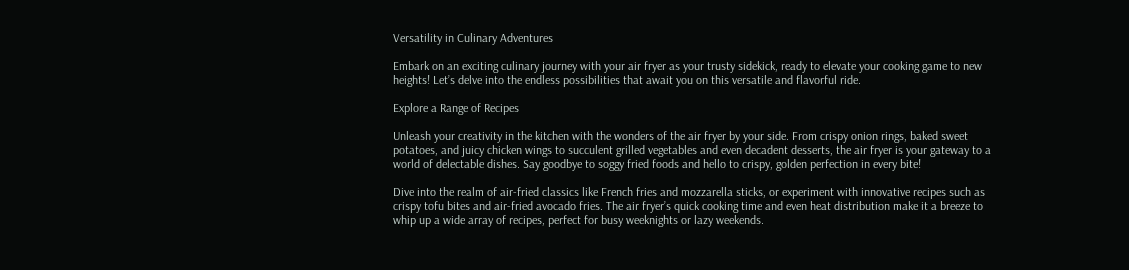Versatility in Culinary Adventures

Embark on an exciting culinary journey with your air fryer as your trusty sidekick, ready to elevate your cooking game to new heights! Let’s delve into the endless possibilities that await you on this versatile and flavorful ride.

Explore a Range of Recipes

Unleash your creativity in the kitchen with the wonders of the air fryer by your side. From crispy onion rings, baked sweet potatoes, and juicy chicken wings to succulent grilled vegetables and even decadent desserts, the air fryer is your gateway to a world of delectable dishes. Say goodbye to soggy fried foods and hello to crispy, golden perfection in every bite!

Dive into the realm of air-fried classics like French fries and mozzarella sticks, or experiment with innovative recipes such as crispy tofu bites and air-fried avocado fries. The air fryer’s quick cooking time and even heat distribution make it a breeze to whip up a wide array of recipes, perfect for busy weeknights or lazy weekends.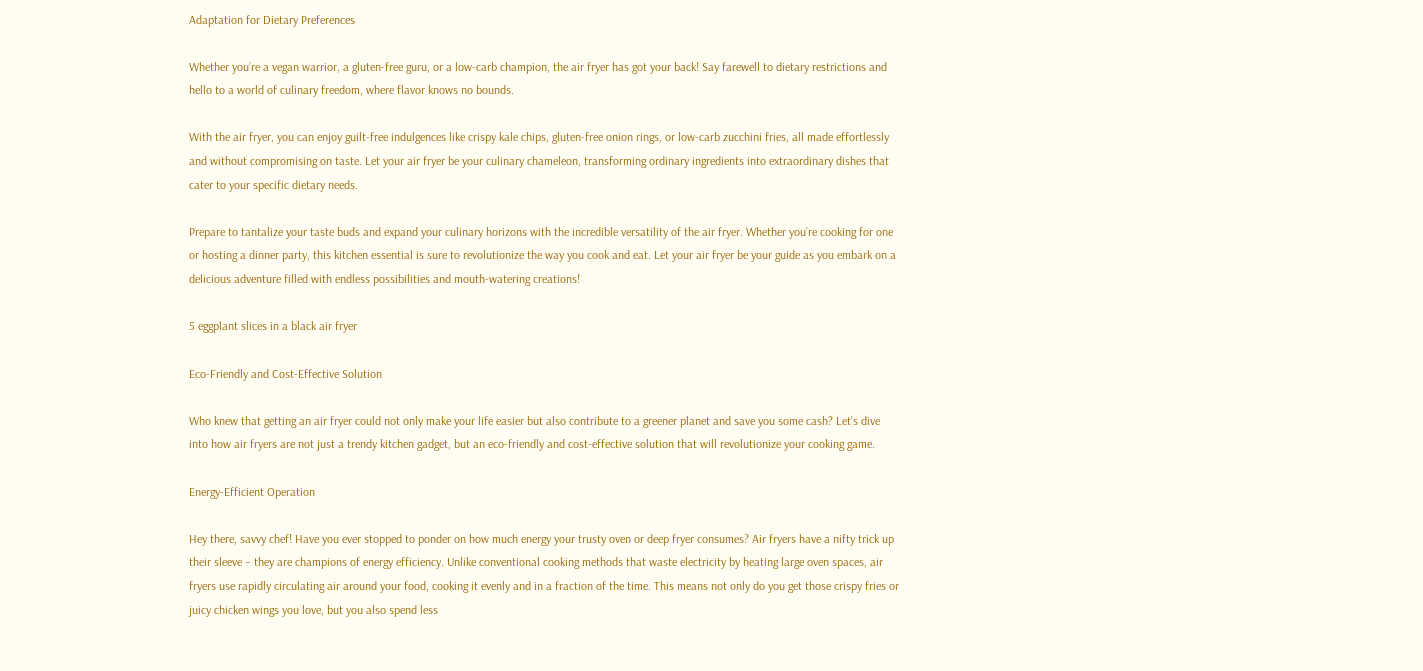Adaptation for Dietary Preferences

Whether you’re a vegan warrior, a gluten-free guru, or a low-carb champion, the air fryer has got your back! Say farewell to dietary restrictions and hello to a world of culinary freedom, where flavor knows no bounds.

With the air fryer, you can enjoy guilt-free indulgences like crispy kale chips, gluten-free onion rings, or low-carb zucchini fries, all made effortlessly and without compromising on taste. Let your air fryer be your culinary chameleon, transforming ordinary ingredients into extraordinary dishes that cater to your specific dietary needs.

Prepare to tantalize your taste buds and expand your culinary horizons with the incredible versatility of the air fryer. Whether you’re cooking for one or hosting a dinner party, this kitchen essential is sure to revolutionize the way you cook and eat. Let your air fryer be your guide as you embark on a delicious adventure filled with endless possibilities and mouth-watering creations!

5 eggplant slices in a black air fryer

Eco-Friendly and Cost-Effective Solution

Who knew that getting an air fryer could not only make your life easier but also contribute to a greener planet and save you some cash? Let’s dive into how air fryers are not just a trendy kitchen gadget, but an eco-friendly and cost-effective solution that will revolutionize your cooking game.

Energy-Efficient Operation

Hey there, savvy chef! Have you ever stopped to ponder on how much energy your trusty oven or deep fryer consumes? Air fryers have a nifty trick up their sleeve – they are champions of energy efficiency. Unlike conventional cooking methods that waste electricity by heating large oven spaces, air fryers use rapidly circulating air around your food, cooking it evenly and in a fraction of the time. This means not only do you get those crispy fries or juicy chicken wings you love, but you also spend less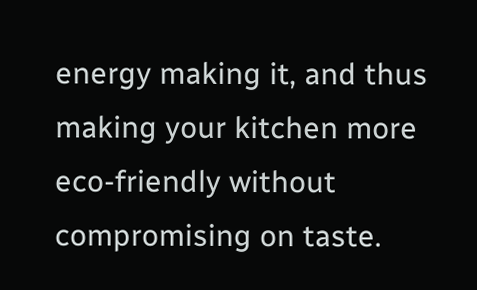energy making it, and thus making your kitchen more eco-friendly without compromising on taste.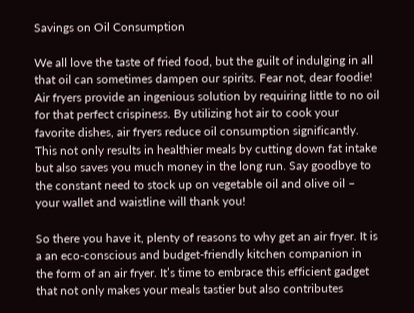Savings on Oil Consumption

We all love the taste of fried food, but the guilt of indulging in all that oil can sometimes dampen our spirits. Fear not, dear foodie! Air fryers provide an ingenious solution by requiring little to no oil for that perfect crispiness. By utilizing hot air to cook your favorite dishes, air fryers reduce oil consumption significantly. This not only results in healthier meals by cutting down fat intake but also saves you much money in the long run. Say goodbye to the constant need to stock up on vegetable oil and olive oil – your wallet and waistline will thank you!

So there you have it, plenty of reasons to why get an air fryer. It is a an eco-conscious and budget-friendly kitchen companion in the form of an air fryer. It’s time to embrace this efficient gadget that not only makes your meals tastier but also contributes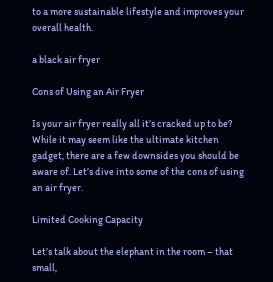to a more sustainable lifestyle and improves your overall health.

a black air fryer

Cons of Using an Air Fryer

Is your air fryer really all it’s cracked up to be? While it may seem like the ultimate kitchen gadget, there are a few downsides you should be aware of. Let’s dive into some of the cons of using an air fryer.

Limited Cooking Capacity

Let’s talk about the elephant in the room – that small,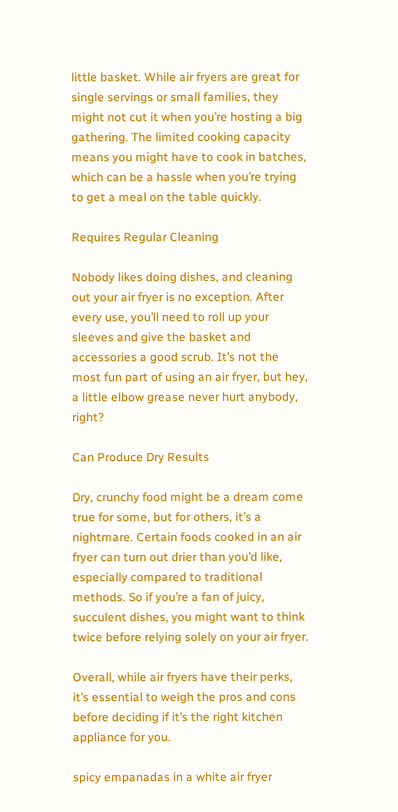little basket. While air fryers are great for single servings or small families, they might not cut it when you’re hosting a big gathering. The limited cooking capacity means you might have to cook in batches, which can be a hassle when you’re trying to get a meal on the table quickly.

Requires Regular Cleaning

Nobody likes doing dishes, and cleaning out your air fryer is no exception. After every use, you’ll need to roll up your sleeves and give the basket and accessories a good scrub. It’s not the most fun part of using an air fryer, but hey, a little elbow grease never hurt anybody, right?

Can Produce Dry Results

Dry, crunchy food might be a dream come true for some, but for others, it’s a nightmare. Certain foods cooked in an air fryer can turn out drier than you’d like, especially compared to traditional methods. So if you’re a fan of juicy, succulent dishes, you might want to think twice before relying solely on your air fryer.

Overall, while air fryers have their perks, it’s essential to weigh the pros and cons before deciding if it’s the right kitchen appliance for you.

spicy empanadas in a white air fryer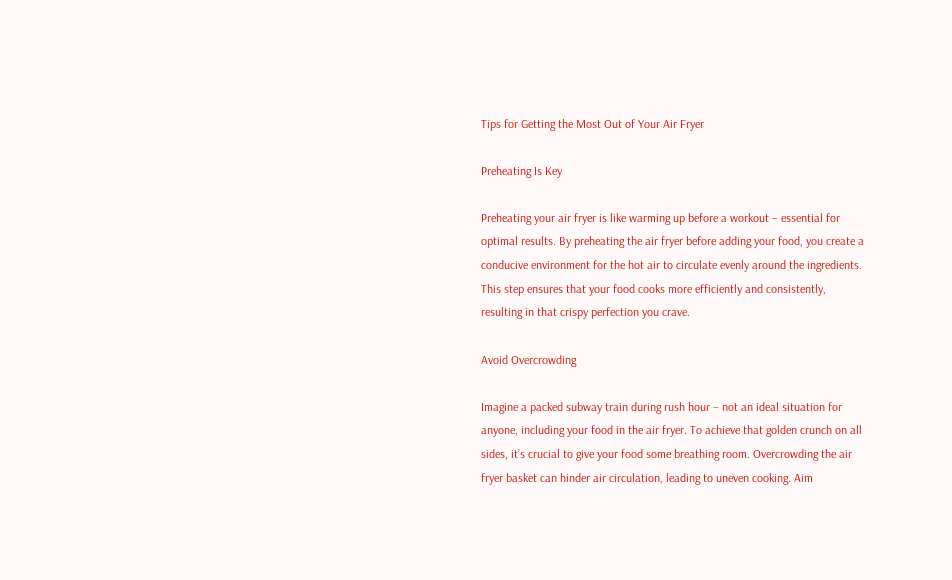Tips for Getting the Most Out of Your Air Fryer

Preheating Is Key

Preheating your air fryer is like warming up before a workout – essential for optimal results. By preheating the air fryer before adding your food, you create a conducive environment for the hot air to circulate evenly around the ingredients. This step ensures that your food cooks more efficiently and consistently, resulting in that crispy perfection you crave.

Avoid Overcrowding

Imagine a packed subway train during rush hour – not an ideal situation for anyone, including your food in the air fryer. To achieve that golden crunch on all sides, it’s crucial to give your food some breathing room. Overcrowding the air fryer basket can hinder air circulation, leading to uneven cooking. Aim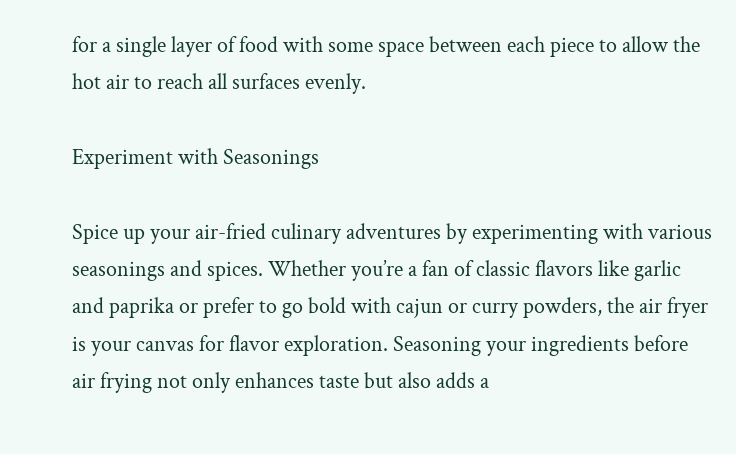for a single layer of food with some space between each piece to allow the hot air to reach all surfaces evenly.

Experiment with Seasonings

Spice up your air-fried culinary adventures by experimenting with various seasonings and spices. Whether you’re a fan of classic flavors like garlic and paprika or prefer to go bold with cajun or curry powders, the air fryer is your canvas for flavor exploration. Seasoning your ingredients before air frying not only enhances taste but also adds a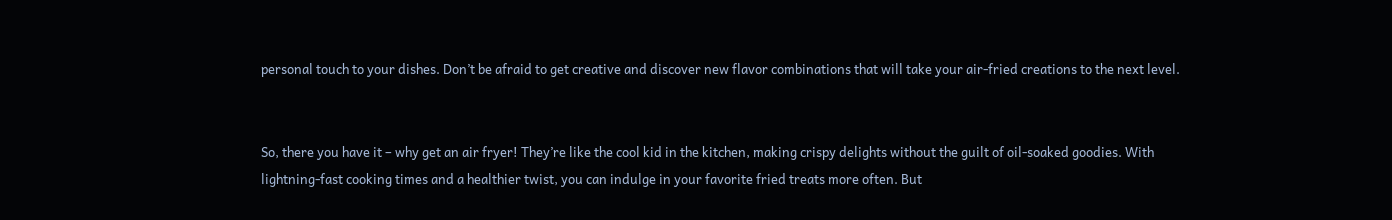personal touch to your dishes. Don’t be afraid to get creative and discover new flavor combinations that will take your air-fried creations to the next level.


So, there you have it – why get an air fryer! They’re like the cool kid in the kitchen, making crispy delights without the guilt of oil-soaked goodies. With lightning-fast cooking times and a healthier twist, you can indulge in your favorite fried treats more often. But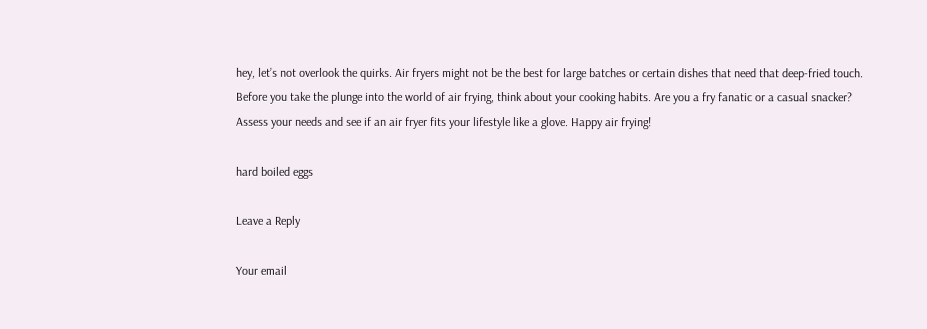hey, let’s not overlook the quirks. Air fryers might not be the best for large batches or certain dishes that need that deep-fried touch. Before you take the plunge into the world of air frying, think about your cooking habits. Are you a fry fanatic or a casual snacker? Assess your needs and see if an air fryer fits your lifestyle like a glove. Happy air frying!

hard boiled eggs

Leave a Reply

Your email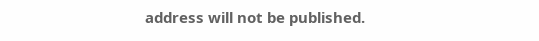address will not be published.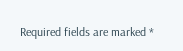Required fields are marked *